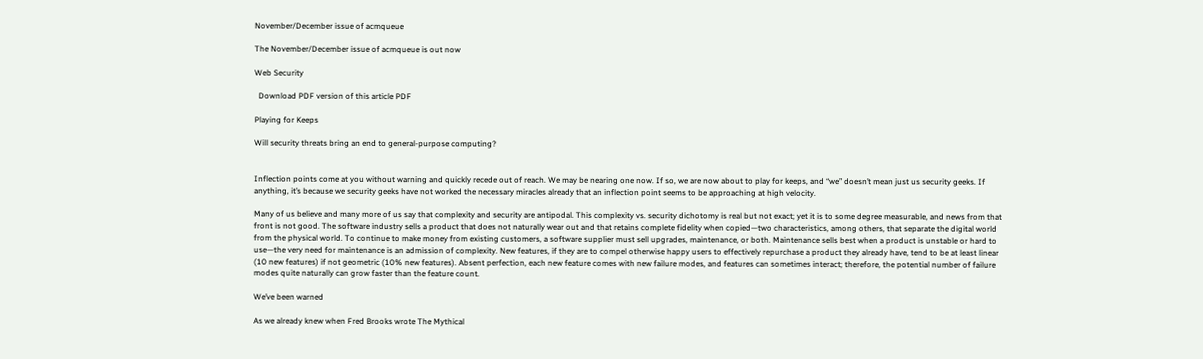November/December issue of acmqueue

The November/December issue of acmqueue is out now

Web Security

  Download PDF version of this article PDF

Playing for Keeps

Will security threats bring an end to general-purpose computing?


Inflection points come at you without warning and quickly recede out of reach. We may be nearing one now. If so, we are now about to play for keeps, and “we” doesn’t mean just us security geeks. If anything, it’s because we security geeks have not worked the necessary miracles already that an inflection point seems to be approaching at high velocity.

Many of us believe and many more of us say that complexity and security are antipodal. This complexity vs. security dichotomy is real but not exact; yet it is to some degree measurable, and news from that front is not good. The software industry sells a product that does not naturally wear out and that retains complete fidelity when copied—two characteristics, among others, that separate the digital world from the physical world. To continue to make money from existing customers, a software supplier must sell upgrades, maintenance, or both. Maintenance sells best when a product is unstable or hard to use—the very need for maintenance is an admission of complexity. New features, if they are to compel otherwise happy users to effectively repurchase a product they already have, tend to be at least linear (10 new features) if not geometric (10% new features). Absent perfection, each new feature comes with new failure modes, and features can sometimes interact; therefore, the potential number of failure modes quite naturally can grow faster than the feature count.

We’ve been warned

As we already knew when Fred Brooks wrote The Mythical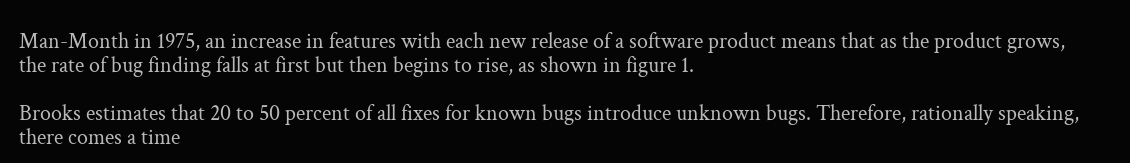Man-Month in 1975, an increase in features with each new release of a software product means that as the product grows, the rate of bug finding falls at first but then begins to rise, as shown in figure 1.

Brooks estimates that 20 to 50 percent of all fixes for known bugs introduce unknown bugs. Therefore, rationally speaking, there comes a time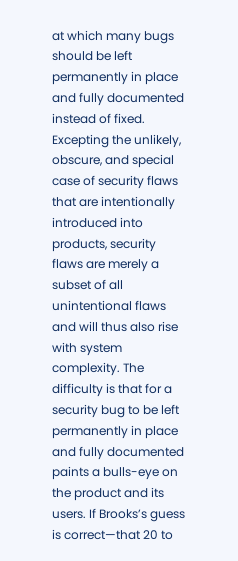at which many bugs should be left permanently in place and fully documented instead of fixed. Excepting the unlikely, obscure, and special case of security flaws that are intentionally introduced into products, security flaws are merely a subset of all unintentional flaws and will thus also rise with system complexity. The difficulty is that for a security bug to be left permanently in place and fully documented paints a bulls-eye on the product and its users. If Brooks’s guess is correct—that 20 to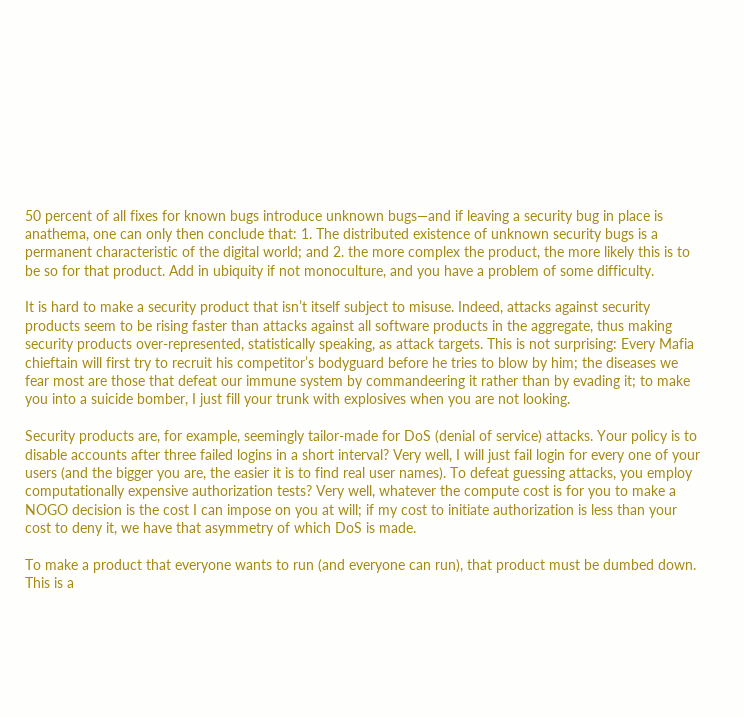50 percent of all fixes for known bugs introduce unknown bugs—and if leaving a security bug in place is anathema, one can only then conclude that: 1. The distributed existence of unknown security bugs is a permanent characteristic of the digital world; and 2. the more complex the product, the more likely this is to be so for that product. Add in ubiquity if not monoculture, and you have a problem of some difficulty.

It is hard to make a security product that isn’t itself subject to misuse. Indeed, attacks against security products seem to be rising faster than attacks against all software products in the aggregate, thus making security products over-represented, statistically speaking, as attack targets. This is not surprising: Every Mafia chieftain will first try to recruit his competitor’s bodyguard before he tries to blow by him; the diseases we fear most are those that defeat our immune system by commandeering it rather than by evading it; to make you into a suicide bomber, I just fill your trunk with explosives when you are not looking.

Security products are, for example, seemingly tailor-made for DoS (denial of service) attacks. Your policy is to disable accounts after three failed logins in a short interval? Very well, I will just fail login for every one of your users (and the bigger you are, the easier it is to find real user names). To defeat guessing attacks, you employ computationally expensive authorization tests? Very well, whatever the compute cost is for you to make a NOGO decision is the cost I can impose on you at will; if my cost to initiate authorization is less than your cost to deny it, we have that asymmetry of which DoS is made.

To make a product that everyone wants to run (and everyone can run), that product must be dumbed down. This is a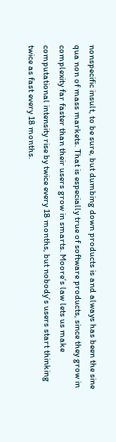nonspecific insult, to be sure, but dumbing down products is and always has been the sine qua non of mass markets. That is especially true of software products, since they grow in complexity far faster than their users grow in smarts. Moore’s law lets us make computational intensity rise by twice every 18 months, but nobody’s users start thinking twice as fast every 18 months.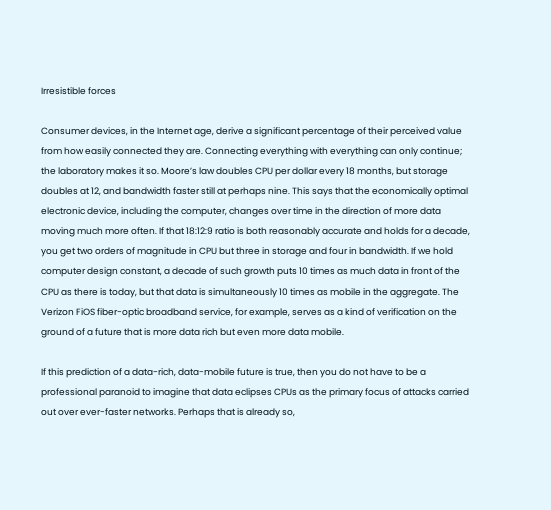Irresistible forces

Consumer devices, in the Internet age, derive a significant percentage of their perceived value from how easily connected they are. Connecting everything with everything can only continue; the laboratory makes it so. Moore’s law doubles CPU per dollar every 18 months, but storage doubles at 12, and bandwidth faster still at perhaps nine. This says that the economically optimal electronic device, including the computer, changes over time in the direction of more data moving much more often. If that 18:12:9 ratio is both reasonably accurate and holds for a decade, you get two orders of magnitude in CPU but three in storage and four in bandwidth. If we hold computer design constant, a decade of such growth puts 10 times as much data in front of the CPU as there is today, but that data is simultaneously 10 times as mobile in the aggregate. The Verizon FiOS fiber-optic broadband service, for example, serves as a kind of verification on the ground of a future that is more data rich but even more data mobile.

If this prediction of a data-rich, data-mobile future is true, then you do not have to be a professional paranoid to imagine that data eclipses CPUs as the primary focus of attacks carried out over ever-faster networks. Perhaps that is already so,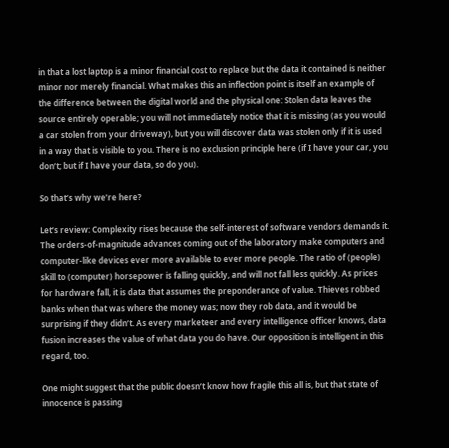in that a lost laptop is a minor financial cost to replace but the data it contained is neither minor nor merely financial. What makes this an inflection point is itself an example of the difference between the digital world and the physical one: Stolen data leaves the source entirely operable; you will not immediately notice that it is missing (as you would a car stolen from your driveway), but you will discover data was stolen only if it is used in a way that is visible to you. There is no exclusion principle here (if I have your car, you don’t; but if I have your data, so do you).

So that’s why we’re here?

Let’s review: Complexity rises because the self-interest of software vendors demands it. The orders-of-magnitude advances coming out of the laboratory make computers and computer-like devices ever more available to ever more people. The ratio of (people) skill to (computer) horsepower is falling quickly, and will not fall less quickly. As prices for hardware fall, it is data that assumes the preponderance of value. Thieves robbed banks when that was where the money was; now they rob data, and it would be surprising if they didn’t. As every marketeer and every intelligence officer knows, data fusion increases the value of what data you do have. Our opposition is intelligent in this regard, too.

One might suggest that the public doesn’t know how fragile this all is, but that state of innocence is passing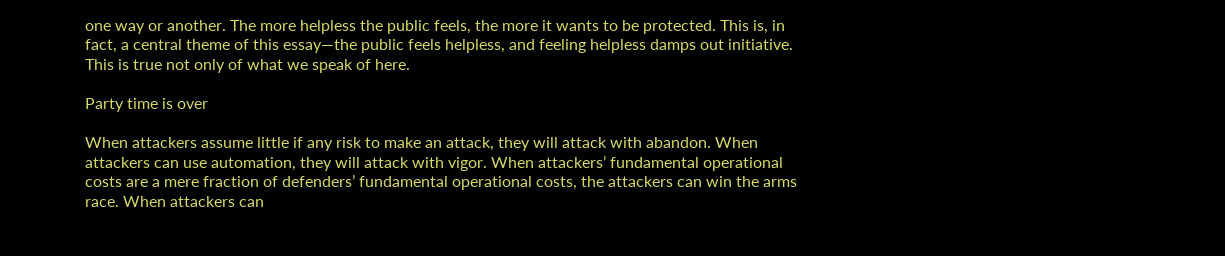one way or another. The more helpless the public feels, the more it wants to be protected. This is, in fact, a central theme of this essay—the public feels helpless, and feeling helpless damps out initiative. This is true not only of what we speak of here.

Party time is over

When attackers assume little if any risk to make an attack, they will attack with abandon. When attackers can use automation, they will attack with vigor. When attackers’ fundamental operational costs are a mere fraction of defenders’ fundamental operational costs, the attackers can win the arms race. When attackers can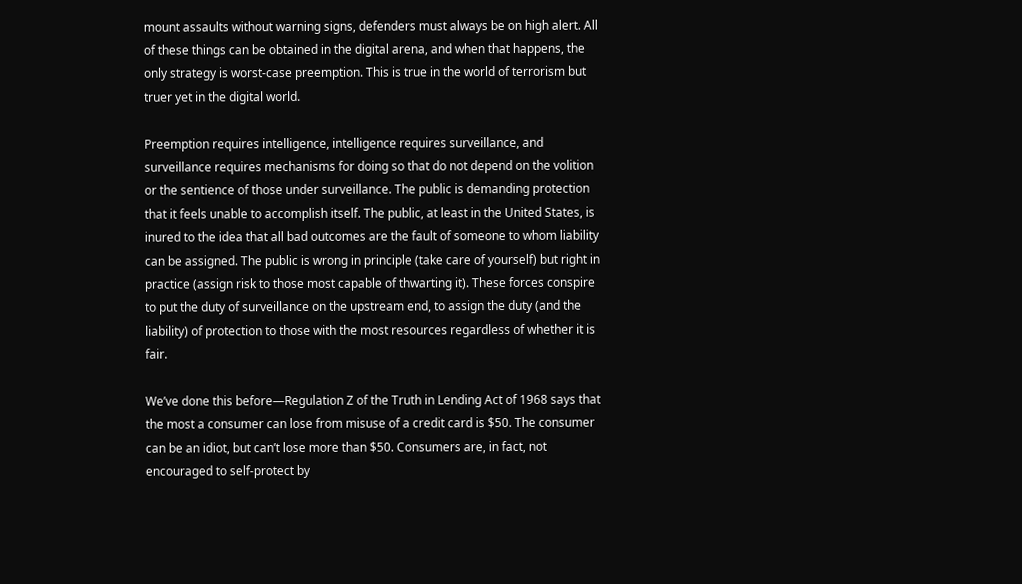mount assaults without warning signs, defenders must always be on high alert. All of these things can be obtained in the digital arena, and when that happens, the only strategy is worst-case preemption. This is true in the world of terrorism but truer yet in the digital world.

Preemption requires intelligence, intelligence requires surveillance, and surveillance requires mechanisms for doing so that do not depend on the volition or the sentience of those under surveillance. The public is demanding protection that it feels unable to accomplish itself. The public, at least in the United States, is inured to the idea that all bad outcomes are the fault of someone to whom liability can be assigned. The public is wrong in principle (take care of yourself) but right in practice (assign risk to those most capable of thwarting it). These forces conspire to put the duty of surveillance on the upstream end, to assign the duty (and the liability) of protection to those with the most resources regardless of whether it is fair.

We’ve done this before—Regulation Z of the Truth in Lending Act of 1968 says that the most a consumer can lose from misuse of a credit card is $50. The consumer can be an idiot, but can’t lose more than $50. Consumers are, in fact, not encouraged to self-protect by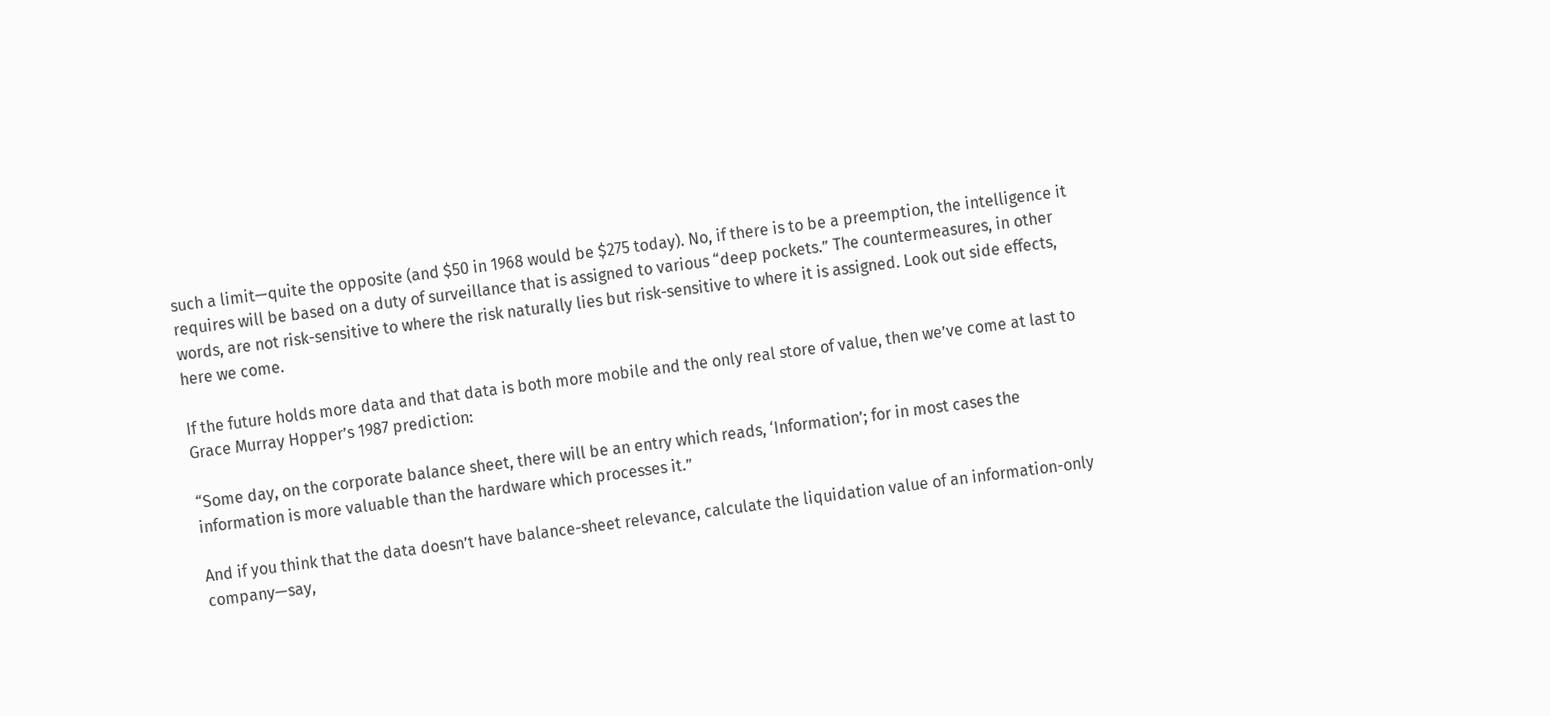such a limit—quite the opposite (and $50 in 1968 would be $275 today). No, if there is to be a preemption, the intelligence it requires will be based on a duty of surveillance that is assigned to various “deep pockets.” The countermeasures, in other words, are not risk-sensitive to where the risk naturally lies but risk-sensitive to where it is assigned. Look out side effects, here we come.

If the future holds more data and that data is both more mobile and the only real store of value, then we’ve come at last to Grace Murray Hopper’s 1987 prediction:

“Some day, on the corporate balance sheet, there will be an entry which reads, ‘Information’; for in most cases the information is more valuable than the hardware which processes it.”

And if you think that the data doesn’t have balance-sheet relevance, calculate the liquidation value of an information-only company—say,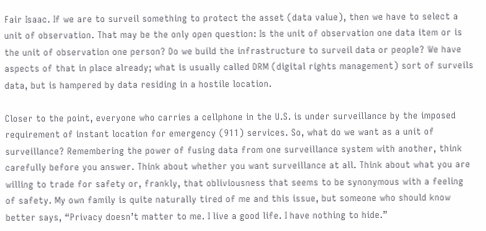Fair Isaac. If we are to surveil something to protect the asset (data value), then we have to select a unit of observation. That may be the only open question: Is the unit of observation one data item or is the unit of observation one person? Do we build the infrastructure to surveil data or people? We have aspects of that in place already; what is usually called DRM (digital rights management) sort of surveils data, but is hampered by data residing in a hostile location.

Closer to the point, everyone who carries a cellphone in the U.S. is under surveillance by the imposed requirement of instant location for emergency (911) services. So, what do we want as a unit of surveillance? Remembering the power of fusing data from one surveillance system with another, think carefully before you answer. Think about whether you want surveillance at all. Think about what you are willing to trade for safety or, frankly, that obliviousness that seems to be synonymous with a feeling of safety. My own family is quite naturally tired of me and this issue, but someone who should know better says, “Privacy doesn’t matter to me. I live a good life. I have nothing to hide.”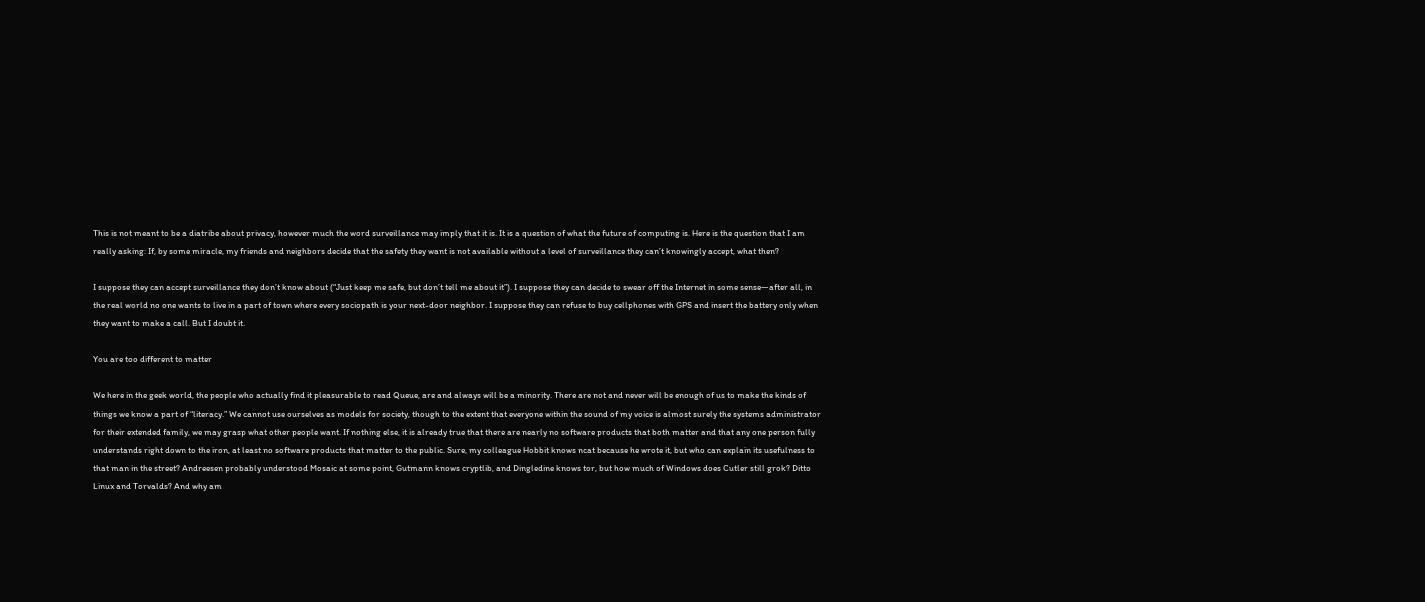This is not meant to be a diatribe about privacy, however much the word surveillance may imply that it is. It is a question of what the future of computing is. Here is the question that I am really asking: If, by some miracle, my friends and neighbors decide that the safety they want is not available without a level of surveillance they can’t knowingly accept, what then?

I suppose they can accept surveillance they don’t know about (“Just keep me safe, but don’t tell me about it”). I suppose they can decide to swear off the Internet in some sense—after all, in the real world no one wants to live in a part of town where every sociopath is your next-door neighbor. I suppose they can refuse to buy cellphones with GPS and insert the battery only when they want to make a call. But I doubt it.

You are too different to matter

We here in the geek world, the people who actually find it pleasurable to read Queue, are and always will be a minority. There are not and never will be enough of us to make the kinds of things we know a part of “literacy.” We cannot use ourselves as models for society, though to the extent that everyone within the sound of my voice is almost surely the systems administrator for their extended family, we may grasp what other people want. If nothing else, it is already true that there are nearly no software products that both matter and that any one person fully understands right down to the iron, at least no software products that matter to the public. Sure, my colleague Hobbit knows ncat because he wrote it, but who can explain its usefulness to that man in the street? Andreesen probably understood Mosaic at some point, Gutmann knows cryptlib, and Dingledine knows tor, but how much of Windows does Cutler still grok? Ditto Linux and Torvalds? And why am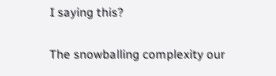I saying this?

The snowballing complexity our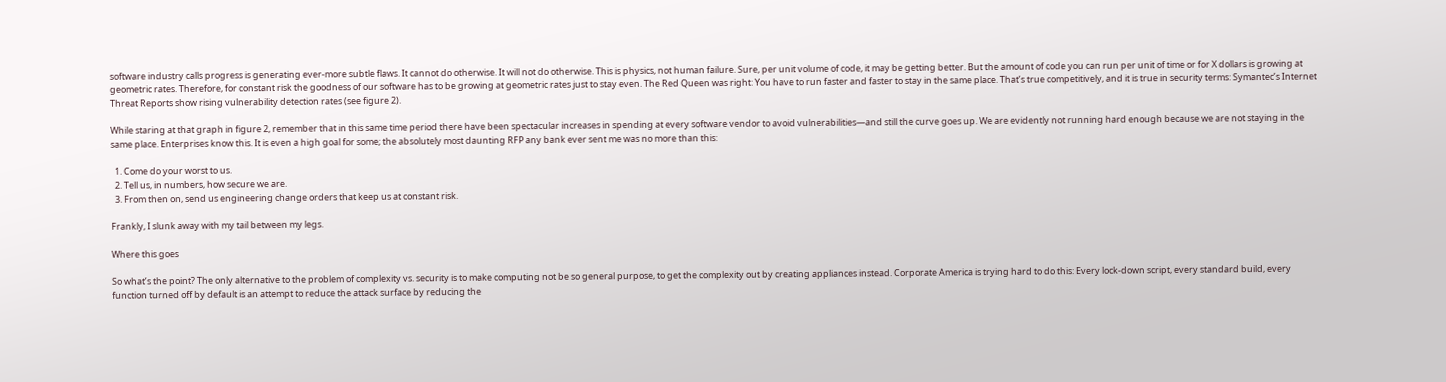software industry calls progress is generating ever-more subtle flaws. It cannot do otherwise. It will not do otherwise. This is physics, not human failure. Sure, per unit volume of code, it may be getting better. But the amount of code you can run per unit of time or for X dollars is growing at geometric rates. Therefore, for constant risk the goodness of our software has to be growing at geometric rates just to stay even. The Red Queen was right: You have to run faster and faster to stay in the same place. That’s true competitively, and it is true in security terms: Symantec’s Internet Threat Reports show rising vulnerability detection rates (see figure 2).

While staring at that graph in figure 2, remember that in this same time period there have been spectacular increases in spending at every software vendor to avoid vulnerabilities—and still the curve goes up. We are evidently not running hard enough because we are not staying in the same place. Enterprises know this. It is even a high goal for some; the absolutely most daunting RFP any bank ever sent me was no more than this:

  1. Come do your worst to us.
  2. Tell us, in numbers, how secure we are.
  3. From then on, send us engineering change orders that keep us at constant risk.

Frankly, I slunk away with my tail between my legs.

Where this goes

So what’s the point? The only alternative to the problem of complexity vs. security is to make computing not be so general purpose, to get the complexity out by creating appliances instead. Corporate America is trying hard to do this: Every lock-down script, every standard build, every function turned off by default is an attempt to reduce the attack surface by reducing the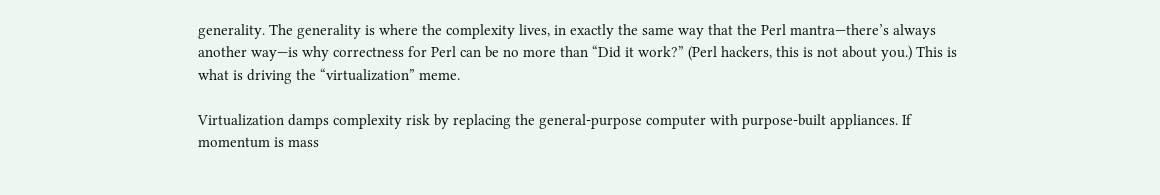generality. The generality is where the complexity lives, in exactly the same way that the Perl mantra—there’s always another way—is why correctness for Perl can be no more than “Did it work?” (Perl hackers, this is not about you.) This is what is driving the “virtualization” meme.

Virtualization damps complexity risk by replacing the general-purpose computer with purpose-built appliances. If momentum is mass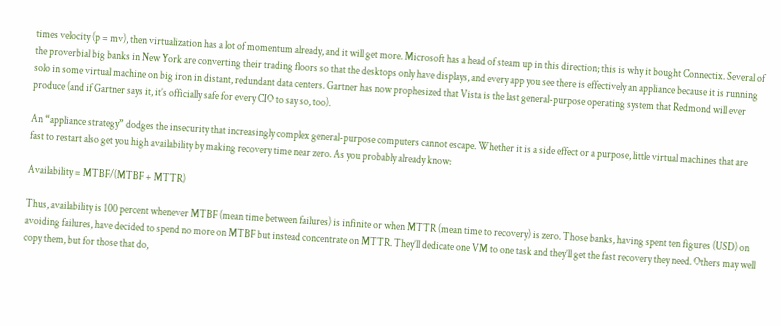times velocity (p = mv), then virtualization has a lot of momentum already, and it will get more. Microsoft has a head of steam up in this direction; this is why it bought Connectix. Several of the proverbial big banks in New York are converting their trading floors so that the desktops only have displays, and every app you see there is effectively an appliance because it is running solo in some virtual machine on big iron in distant, redundant data centers. Gartner has now prophesized that Vista is the last general-purpose operating system that Redmond will ever produce (and if Gartner says it, it’s officially safe for every CIO to say so, too).

An “appliance strategy” dodges the insecurity that increasingly complex general-purpose computers cannot escape. Whether it is a side effect or a purpose, little virtual machines that are fast to restart also get you high availability by making recovery time near zero. As you probably already know:

Availability = MTBF/(MTBF + MTTR)

Thus, availability is 100 percent whenever MTBF (mean time between failures) is infinite or when MTTR (mean time to recovery) is zero. Those banks, having spent ten figures (USD) on avoiding failures, have decided to spend no more on MTBF but instead concentrate on MTTR. They’ll dedicate one VM to one task and they’ll get the fast recovery they need. Others may well copy them, but for those that do,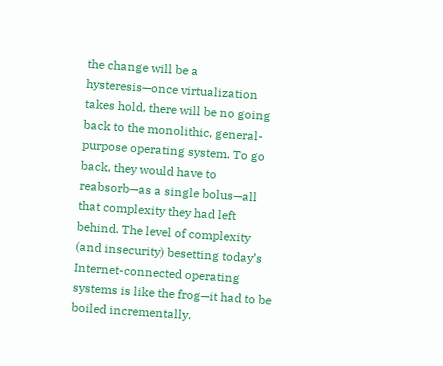the change will be a hysteresis—once virtualization takes hold, there will be no going back to the monolithic, general-purpose operating system. To go back, they would have to reabsorb—as a single bolus—all that complexity they had left behind. The level of complexity (and insecurity) besetting today’s Internet-connected operating systems is like the frog—it had to be boiled incrementally.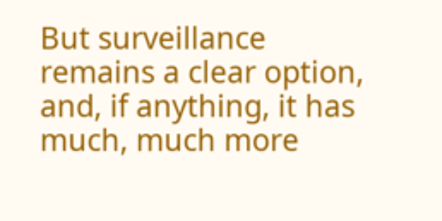But surveillance remains a clear option, and, if anything, it has much, much more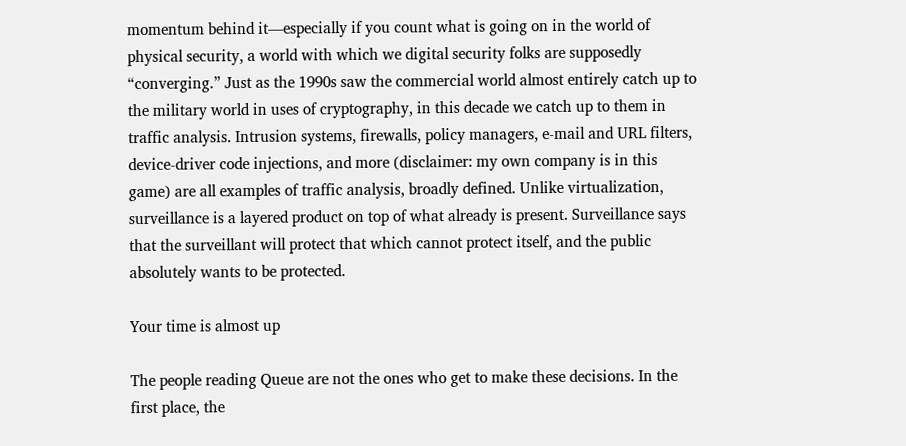momentum behind it—especially if you count what is going on in the world of physical security, a world with which we digital security folks are supposedly “converging.” Just as the 1990s saw the commercial world almost entirely catch up to the military world in uses of cryptography, in this decade we catch up to them in traffic analysis. Intrusion systems, firewalls, policy managers, e-mail and URL filters, device-driver code injections, and more (disclaimer: my own company is in this game) are all examples of traffic analysis, broadly defined. Unlike virtualization, surveillance is a layered product on top of what already is present. Surveillance says that the surveillant will protect that which cannot protect itself, and the public absolutely wants to be protected.

Your time is almost up

The people reading Queue are not the ones who get to make these decisions. In the first place, the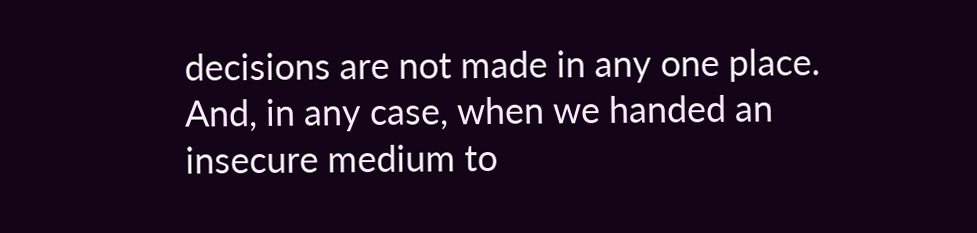decisions are not made in any one place. And, in any case, when we handed an insecure medium to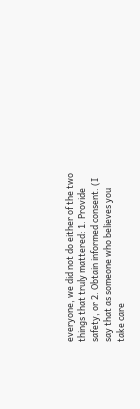everyone, we did not do either of the two things that truly mattered: 1. Provide safety, or 2. Obtain informed consent. (I say that as someone who believes you take care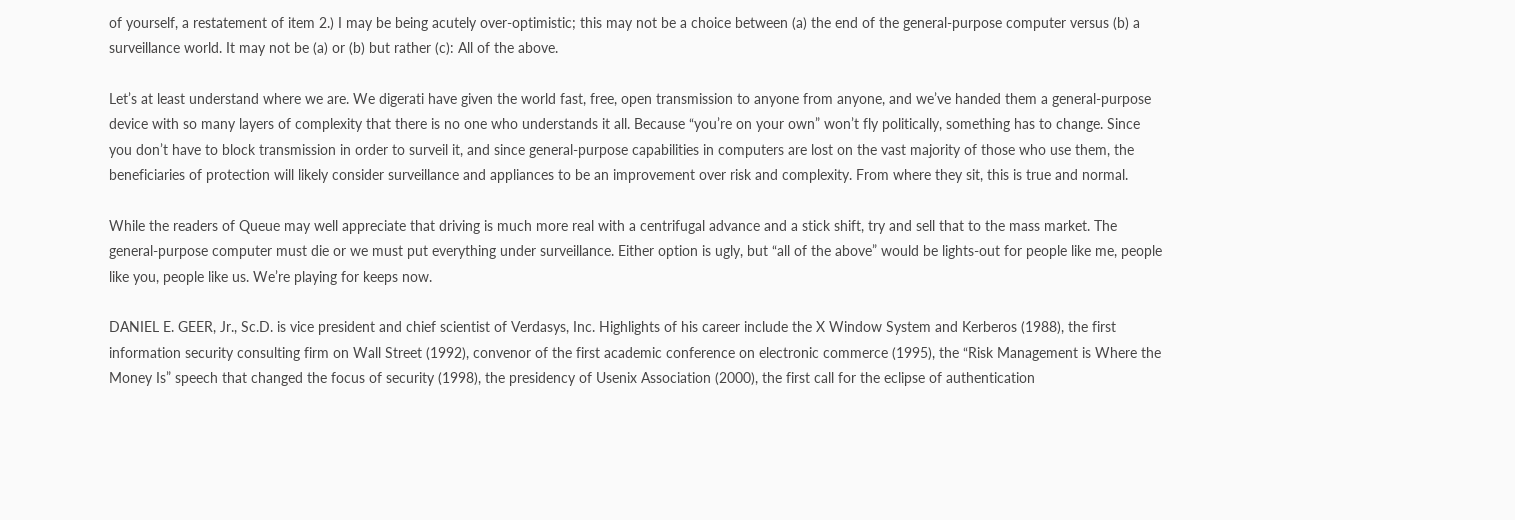of yourself, a restatement of item 2.) I may be being acutely over-optimistic; this may not be a choice between (a) the end of the general-purpose computer versus (b) a surveillance world. It may not be (a) or (b) but rather (c): All of the above.

Let’s at least understand where we are. We digerati have given the world fast, free, open transmission to anyone from anyone, and we’ve handed them a general-purpose device with so many layers of complexity that there is no one who understands it all. Because “you’re on your own” won’t fly politically, something has to change. Since you don’t have to block transmission in order to surveil it, and since general-purpose capabilities in computers are lost on the vast majority of those who use them, the beneficiaries of protection will likely consider surveillance and appliances to be an improvement over risk and complexity. From where they sit, this is true and normal.

While the readers of Queue may well appreciate that driving is much more real with a centrifugal advance and a stick shift, try and sell that to the mass market. The general-purpose computer must die or we must put everything under surveillance. Either option is ugly, but “all of the above” would be lights-out for people like me, people like you, people like us. We’re playing for keeps now.

DANIEL E. GEER, Jr., Sc.D. is vice president and chief scientist of Verdasys, Inc. Highlights of his career include the X Window System and Kerberos (1988), the first information security consulting firm on Wall Street (1992), convenor of the first academic conference on electronic commerce (1995), the “Risk Management is Where the Money Is” speech that changed the focus of security (1998), the presidency of Usenix Association (2000), the first call for the eclipse of authentication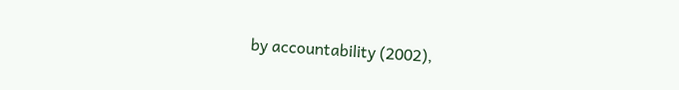by accountability (2002),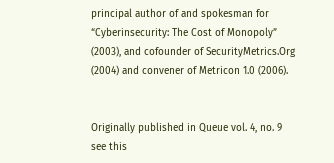principal author of and spokesman for “Cyberinsecurity: The Cost of Monopoly” (2003), and cofounder of SecurityMetrics.Org (2004) and convener of Metricon 1.0 (2006).


Originally published in Queue vol. 4, no. 9
see this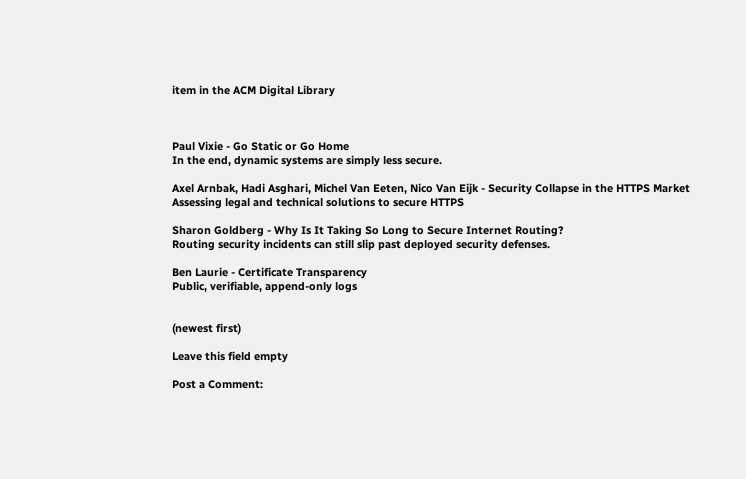item in the ACM Digital Library



Paul Vixie - Go Static or Go Home
In the end, dynamic systems are simply less secure.

Axel Arnbak, Hadi Asghari, Michel Van Eeten, Nico Van Eijk - Security Collapse in the HTTPS Market
Assessing legal and technical solutions to secure HTTPS

Sharon Goldberg - Why Is It Taking So Long to Secure Internet Routing?
Routing security incidents can still slip past deployed security defenses.

Ben Laurie - Certificate Transparency
Public, verifiable, append-only logs


(newest first)

Leave this field empty

Post a Comment: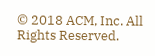© 2018 ACM, Inc. All Rights Reserved.